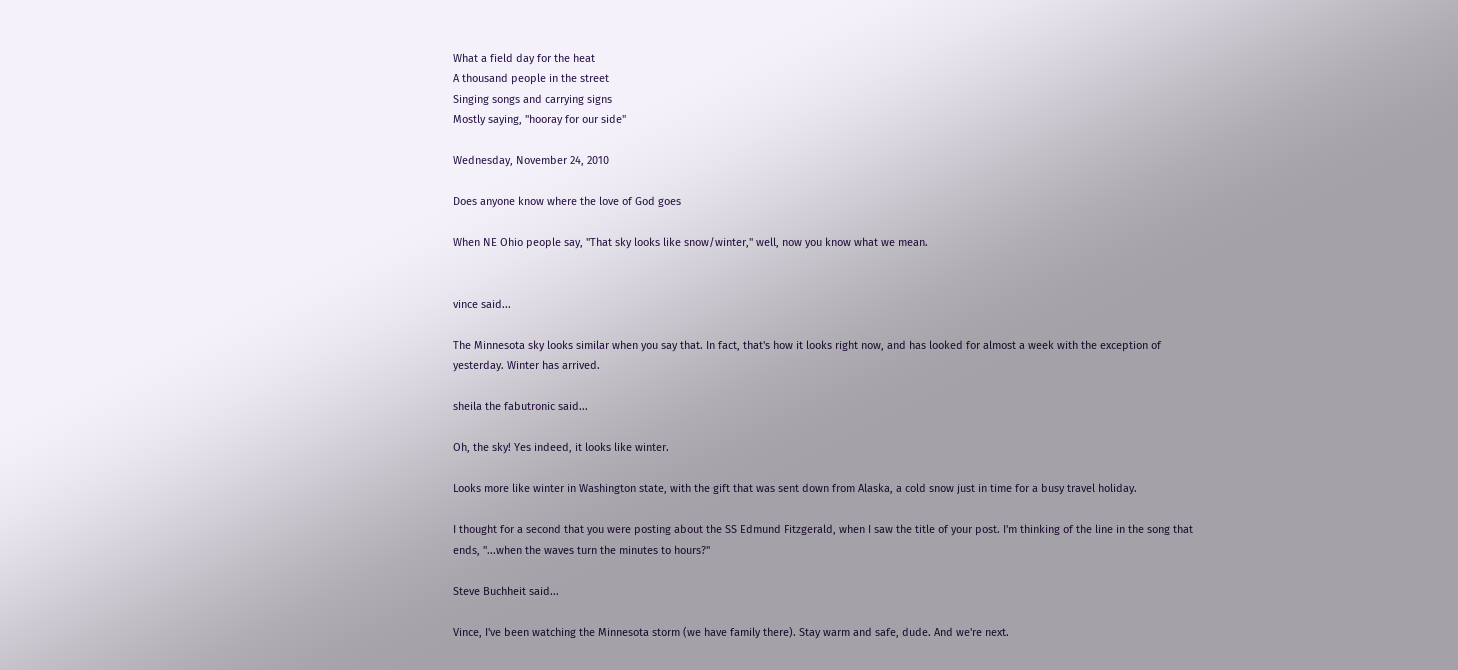What a field day for the heat
A thousand people in the street
Singing songs and carrying signs
Mostly saying, "hooray for our side"

Wednesday, November 24, 2010

Does anyone know where the love of God goes

When NE Ohio people say, "That sky looks like snow/winter," well, now you know what we mean.


vince said...

The Minnesota sky looks similar when you say that. In fact, that's how it looks right now, and has looked for almost a week with the exception of yesterday. Winter has arrived.

sheila the fabutronic said...

Oh, the sky! Yes indeed, it looks like winter.

Looks more like winter in Washington state, with the gift that was sent down from Alaska, a cold snow just in time for a busy travel holiday.

I thought for a second that you were posting about the SS Edmund Fitzgerald, when I saw the title of your post. I'm thinking of the line in the song that ends, "...when the waves turn the minutes to hours?"

Steve Buchheit said...

Vince, I've been watching the Minnesota storm (we have family there). Stay warm and safe, dude. And we're next.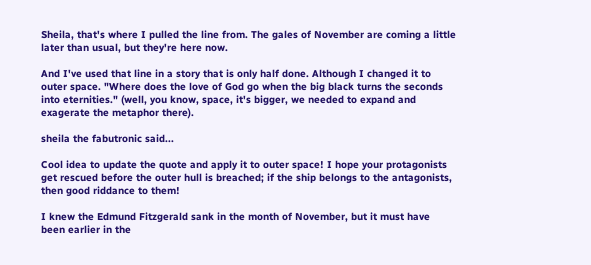Sheila, that's where I pulled the line from. The gales of November are coming a little later than usual, but they're here now.

And I've used that line in a story that is only half done. Although I changed it to outer space. "Where does the love of God go when the big black turns the seconds into eternities." (well, you know, space, it's bigger, we needed to expand and exagerate the metaphor there).

sheila the fabutronic said...

Cool idea to update the quote and apply it to outer space! I hope your protagonists get rescued before the outer hull is breached; if the ship belongs to the antagonists, then good riddance to them!

I knew the Edmund Fitzgerald sank in the month of November, but it must have been earlier in the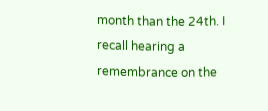month than the 24th. I recall hearing a remembrance on the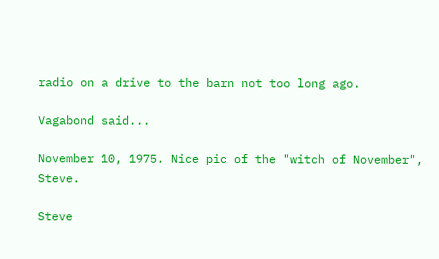radio on a drive to the barn not too long ago.

Vagabond said...

November 10, 1975. Nice pic of the "witch of November", Steve.

Steve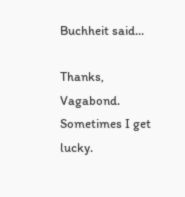Buchheit said...

Thanks, Vagabond. Sometimes I get lucky.